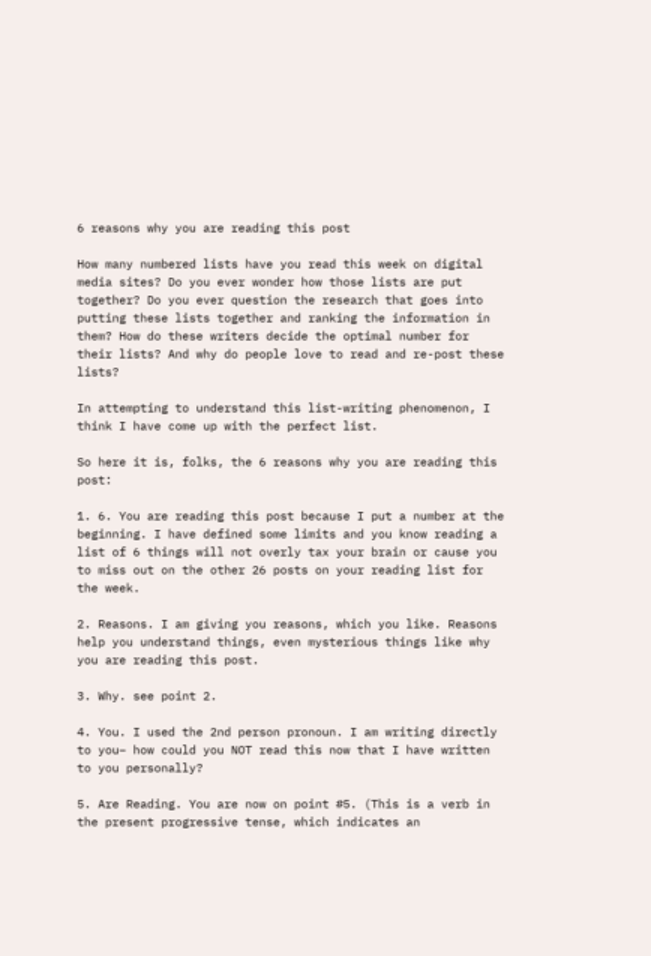6 reasons why you are reading this post

How many numbered lists have you read this week on digital media sites? Do you ever wonder how those lists are put together? Do you ever question the research that goes into putting these lists together and ranking the information in them? How do these writers decide the optimal number for their lists? And why do people love to read and re-post these lists?

In attempting to understand this list-writing phenomenon, I think I have come up with the perfect list.

So here it is, folks, the 6 reasons why you are reading this post:

1. 6. You are reading this post because I put a number at the beginning. I have defined some limits and you know reading a list of 6 things will not overly tax your brain or cause you to miss out on the other 26 posts on your reading list for the week.

2. Reasons. I am giving you reasons, which you like. Reasons help you understand things, even mysterious things like why you are reading this post.

3. Why. see point 2.

4. You. I used the 2nd person pronoun. I am writing directly to you– how could you NOT read this now that I have written to you personally?

5. Are Reading. You are now on point #5. (This is a verb in the present progressive tense, which indicates an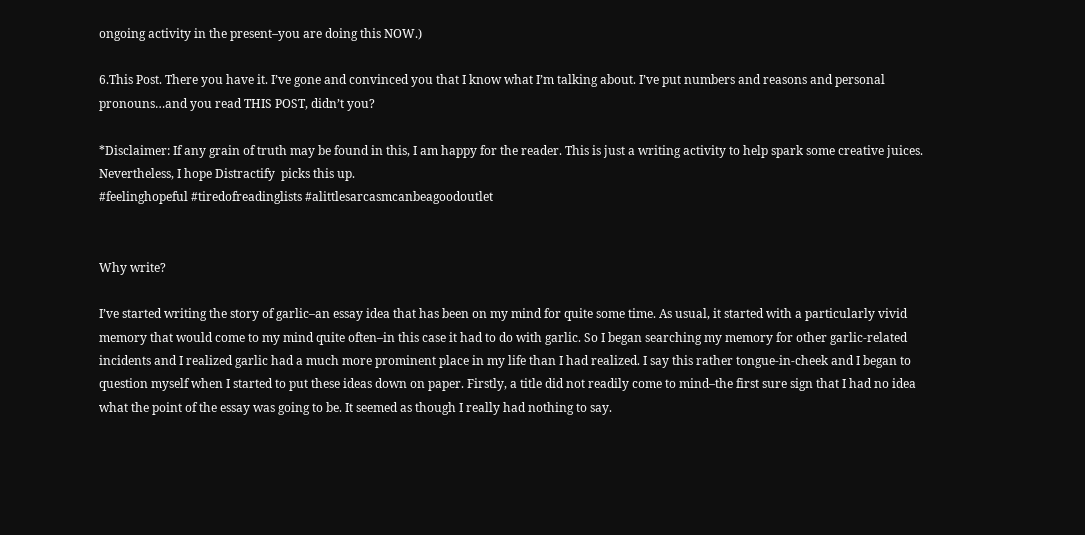ongoing activity in the present–you are doing this NOW.)

6.This Post. There you have it. I’ve gone and convinced you that I know what I’m talking about. I’ve put numbers and reasons and personal pronouns…and you read THIS POST, didn’t you?

*Disclaimer: If any grain of truth may be found in this, I am happy for the reader. This is just a writing activity to help spark some creative juices. Nevertheless, I hope Distractify  picks this up.
#feelinghopeful #tiredofreadinglists #alittlesarcasmcanbeagoodoutlet


Why write?

I’ve started writing the story of garlic–an essay idea that has been on my mind for quite some time. As usual, it started with a particularly vivid memory that would come to my mind quite often–in this case it had to do with garlic. So I began searching my memory for other garlic-related incidents and I realized garlic had a much more prominent place in my life than I had realized. I say this rather tongue-in-cheek and I began to question myself when I started to put these ideas down on paper. Firstly, a title did not readily come to mind–the first sure sign that I had no idea what the point of the essay was going to be. It seemed as though I really had nothing to say.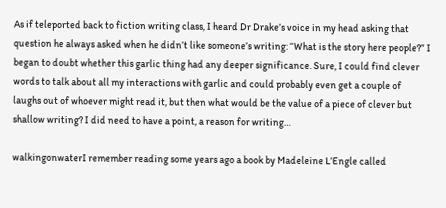As if teleported back to fiction writing class, I heard Dr Drake’s voice in my head asking that question he always asked when he didn’t like someone’s writing: “What is the story here people?” I began to doubt whether this garlic thing had any deeper significance. Sure, I could find clever words to talk about all my interactions with garlic and could probably even get a couple of laughs out of whoever might read it, but then what would be the value of a piece of clever but shallow writing? I did need to have a point, a reason for writing…

walkingonwaterI remember reading some years ago a book by Madeleine L’Engle called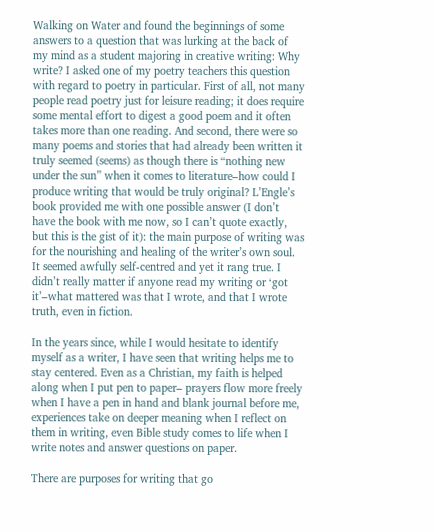Walking on Water and found the beginnings of some answers to a question that was lurking at the back of my mind as a student majoring in creative writing: Why write? I asked one of my poetry teachers this question with regard to poetry in particular. First of all, not many people read poetry just for leisure reading; it does require some mental effort to digest a good poem and it often takes more than one reading. And second, there were so many poems and stories that had already been written it truly seemed (seems) as though there is “nothing new under the sun” when it comes to literature–how could I produce writing that would be truly original? L’Engle’s book provided me with one possible answer (I don’t have the book with me now, so I can’t quote exactly, but this is the gist of it): the main purpose of writing was for the nourishing and healing of the writer’s own soul. It seemed awfully self-centred and yet it rang true. I didn’t really matter if anyone read my writing or ‘got it’–what mattered was that I wrote, and that I wrote truth, even in fiction.

In the years since, while I would hesitate to identify myself as a writer, I have seen that writing helps me to stay centered. Even as a Christian, my faith is helped along when I put pen to paper– prayers flow more freely when I have a pen in hand and blank journal before me, experiences take on deeper meaning when I reflect on them in writing, even Bible study comes to life when I write notes and answer questions on paper.

There are purposes for writing that go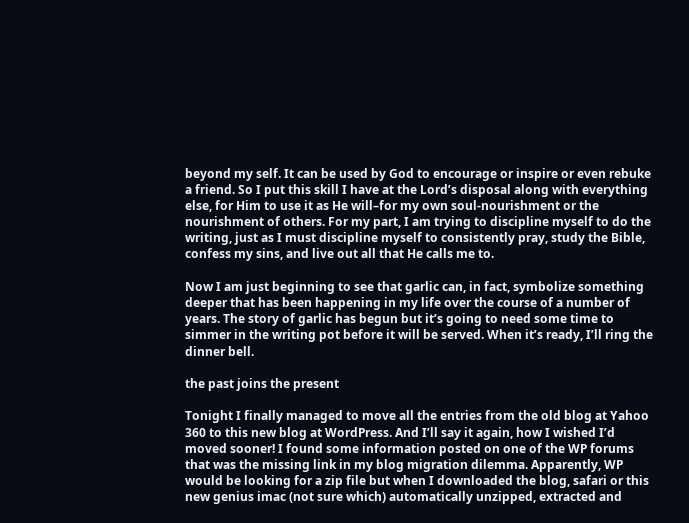beyond my self. It can be used by God to encourage or inspire or even rebuke a friend. So I put this skill I have at the Lord’s disposal along with everything else, for Him to use it as He will–for my own soul-nourishment or the nourishment of others. For my part, I am trying to discipline myself to do the writing, just as I must discipline myself to consistently pray, study the Bible, confess my sins, and live out all that He calls me to.

Now I am just beginning to see that garlic can, in fact, symbolize something deeper that has been happening in my life over the course of a number of years. The story of garlic has begun but it’s going to need some time to simmer in the writing pot before it will be served. When it’s ready, I’ll ring the dinner bell.

the past joins the present

Tonight I finally managed to move all the entries from the old blog at Yahoo 360 to this new blog at WordPress. And I’ll say it again, how I wished I’d moved sooner! I found some information posted on one of the WP forums that was the missing link in my blog migration dilemma. Apparently, WP would be looking for a zip file but when I downloaded the blog, safari or this new genius imac (not sure which) automatically unzipped, extracted and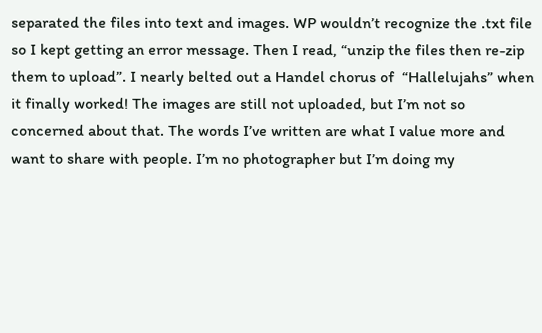separated the files into text and images. WP wouldn’t recognize the .txt file so I kept getting an error message. Then I read, “unzip the files then re-zip them to upload”. I nearly belted out a Handel chorus of  “Hallelujahs” when it finally worked! The images are still not uploaded, but I’m not so concerned about that. The words I’ve written are what I value more and want to share with people. I’m no photographer but I’m doing my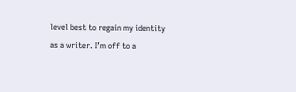level best to regain my identity as a writer. I’m off to a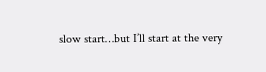slow start…but I’ll start at the very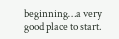beginning…a very good place to start.